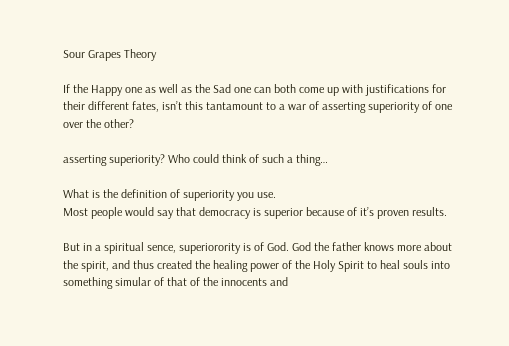Sour Grapes Theory

If the Happy one as well as the Sad one can both come up with justifications for their different fates, isn’t this tantamount to a war of asserting superiority of one over the other?

asserting superiority? Who could think of such a thing…

What is the definition of superiority you use.
Most people would say that democracy is superior because of it’s proven results.

But in a spiritual sence, superiorority is of God. God the father knows more about the spirit, and thus created the healing power of the Holy Spirit to heal souls into something simular of that of the innocents and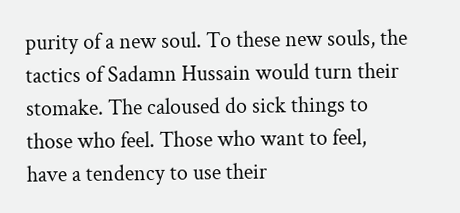purity of a new soul. To these new souls, the tactics of Sadamn Hussain would turn their stomake. The caloused do sick things to those who feel. Those who want to feel, have a tendency to use their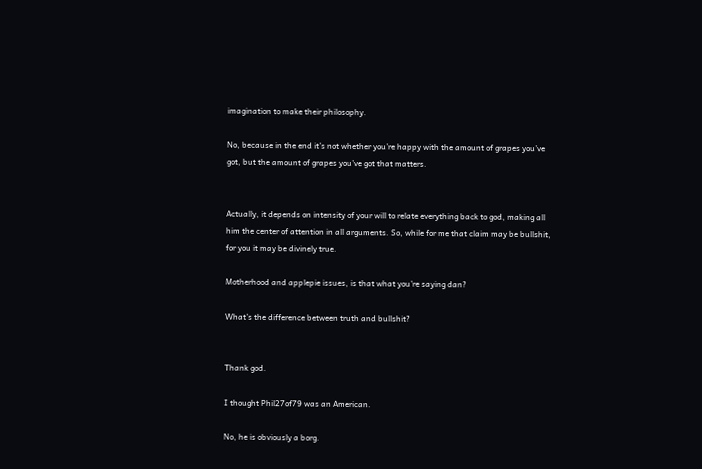imagination to make their philosophy.

No, because in the end it’s not whether you’re happy with the amount of grapes you’ve got, but the amount of grapes you’ve got that matters.


Actually, it depends on intensity of your will to relate everything back to god, making all him the center of attention in all arguments. So, while for me that claim may be bullshit, for you it may be divinely true.

Motherhood and applepie issues, is that what you’re saying dan?

What’s the difference between truth and bullshit?


Thank god.

I thought Phil27of79 was an American.

No, he is obviously a borg.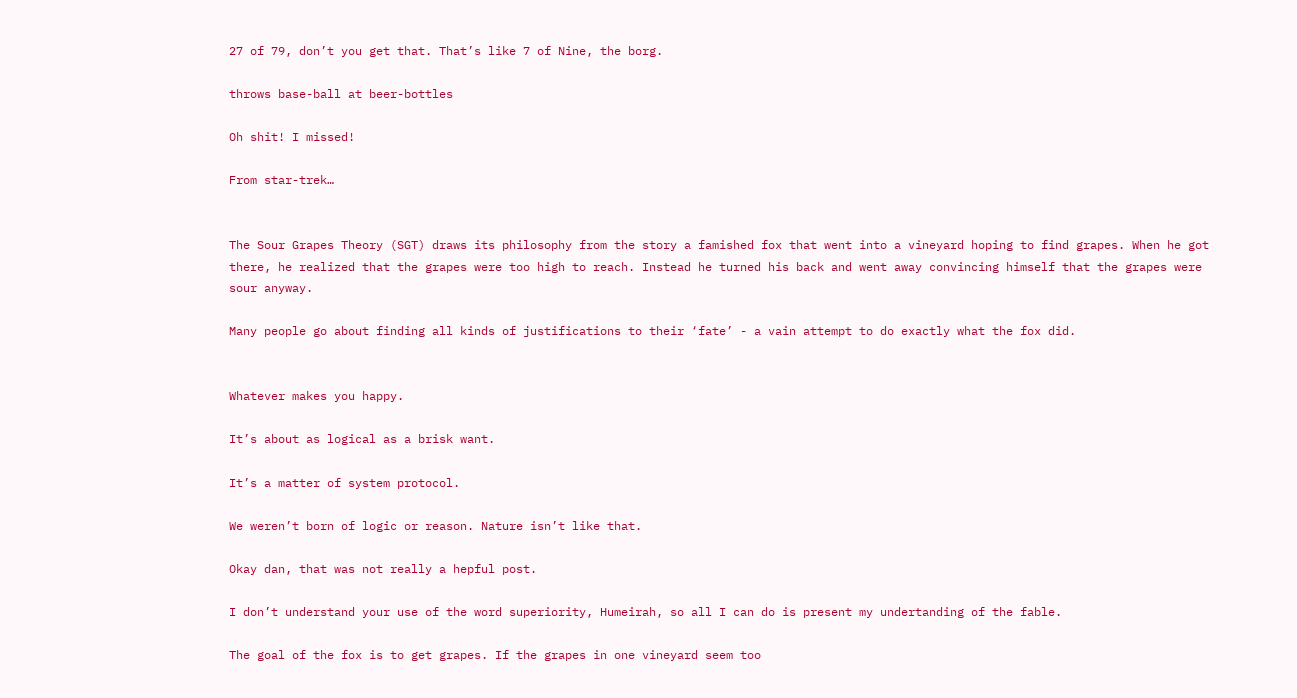27 of 79, don’t you get that. That’s like 7 of Nine, the borg.

throws base-ball at beer-bottles

Oh shit! I missed!

From star-trek…


The Sour Grapes Theory (SGT) draws its philosophy from the story a famished fox that went into a vineyard hoping to find grapes. When he got there, he realized that the grapes were too high to reach. Instead he turned his back and went away convincing himself that the grapes were sour anyway.

Many people go about finding all kinds of justifications to their ‘fate’ - a vain attempt to do exactly what the fox did.


Whatever makes you happy.

It’s about as logical as a brisk want.

It’s a matter of system protocol.

We weren’t born of logic or reason. Nature isn’t like that.

Okay dan, that was not really a hepful post.

I don’t understand your use of the word superiority, Humeirah, so all I can do is present my undertanding of the fable.

The goal of the fox is to get grapes. If the grapes in one vineyard seem too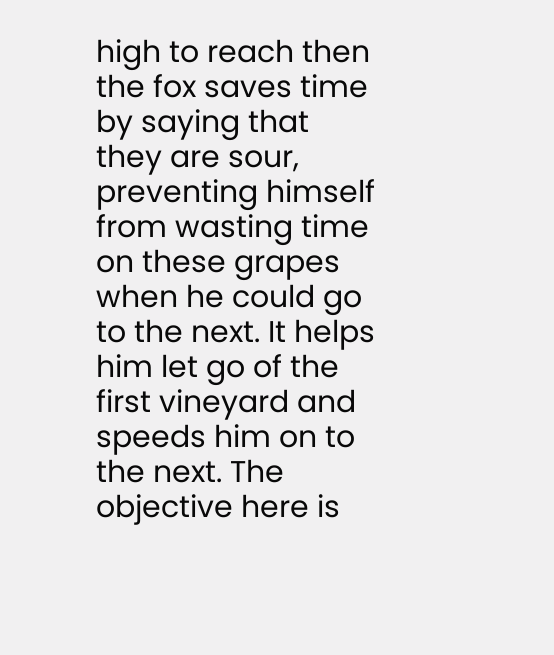high to reach then the fox saves time by saying that they are sour, preventing himself from wasting time on these grapes when he could go to the next. It helps him let go of the first vineyard and speeds him on to the next. The objective here is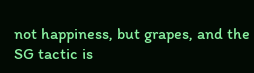not happiness, but grapes, and the SG tactic is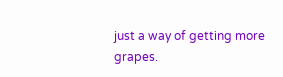just a way of getting more grapes.